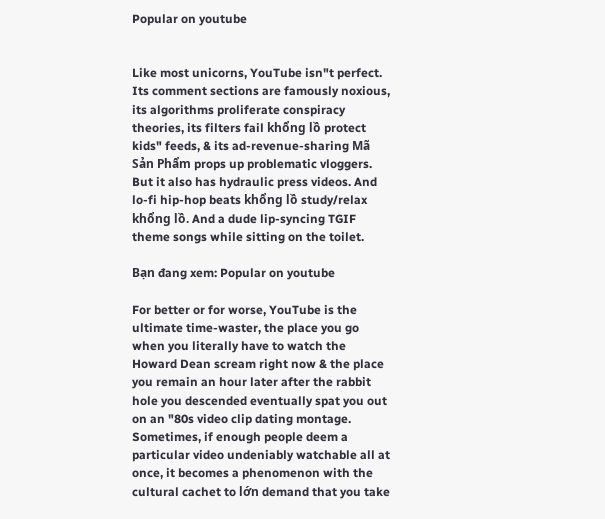Popular on youtube


Like most unicorns, YouTube isn"t perfect. Its comment sections are famously noxious, its algorithms proliferate conspiracy theories, its filters fail khổng lồ protect kids" feeds, & its ad-revenue-sharing Mã Sản Phẩm props up problematic vloggers. But it also has hydraulic press videos. And lo-fi hip-hop beats khổng lồ study/relax khổng lồ. And a dude lip-syncing TGIF theme songs while sitting on the toilet.

Bạn đang xem: Popular on youtube

For better or for worse, YouTube is the ultimate time-waster, the place you go when you literally have to watch the Howard Dean scream right now & the place you remain an hour later after the rabbit hole you descended eventually spat you out on an "80s video clip dating montage. Sometimes, if enough people deem a particular video undeniably watchable all at once, it becomes a phenomenon with the cultural cachet to lớn demand that you take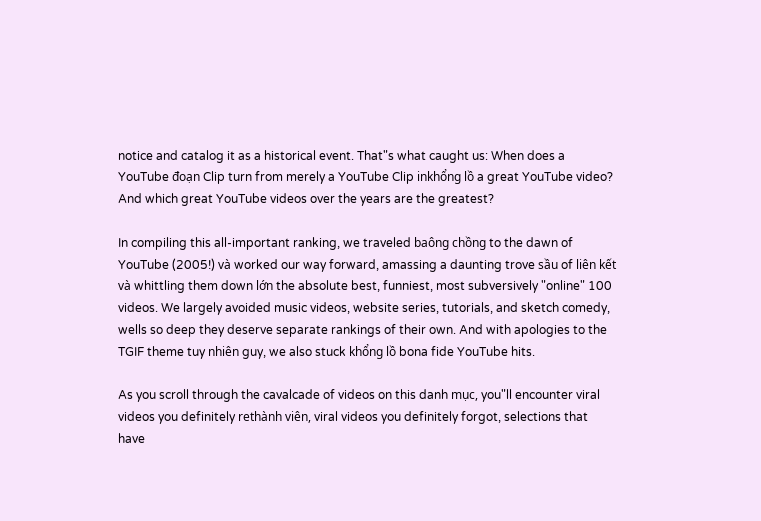notice and catalog it as a historical event. That"s what caught us: When does a YouTube đoạn Clip turn from merely a YouTube Clip inkhổng lồ a great YouTube video? And which great YouTube videos over the years are the greatest?

In compiling this all-important ranking, we traveled baông chồng to the dawn of YouTube (2005!) và worked our way forward, amassing a daunting trove sầu of liên kết và whittling them down lớn the absolute best, funniest, most subversively "online" 100 videos. We largely avoided music videos, website series, tutorials, and sketch comedy, wells so deep they deserve separate rankings of their own. And with apologies to the TGIF theme tuy nhiên guy, we also stuck khổng lồ bona fide YouTube hits.

As you scroll through the cavalcade of videos on this danh mục, you"ll encounter viral videos you definitely rethành viên, viral videos you definitely forgot, selections that have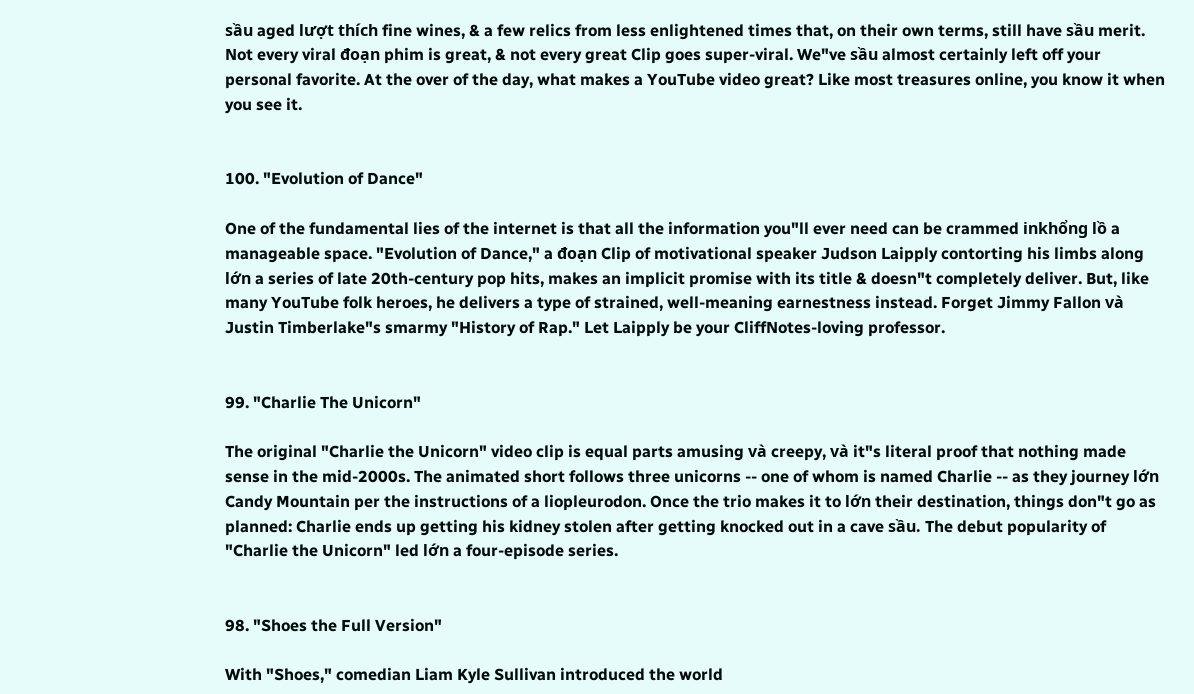sầu aged lượt thích fine wines, & a few relics from less enlightened times that, on their own terms, still have sầu merit. Not every viral đoạn phim is great, & not every great Clip goes super-viral. We"ve sầu almost certainly left off your personal favorite. At the over of the day, what makes a YouTube video great? Like most treasures online, you know it when you see it.


100. "Evolution of Dance"

One of the fundamental lies of the internet is that all the information you"ll ever need can be crammed inkhổng lồ a manageable space. "Evolution of Dance," a đoạn Clip of motivational speaker Judson Laipply contorting his limbs along lớn a series of late 20th-century pop hits, makes an implicit promise with its title & doesn"t completely deliver. But, like many YouTube folk heroes, he delivers a type of strained, well-meaning earnestness instead. Forget Jimmy Fallon và Justin Timberlake"s smarmy "History of Rap." Let Laipply be your CliffNotes-loving professor.


99. "Charlie The Unicorn"

The original "Charlie the Unicorn" video clip is equal parts amusing và creepy, và it"s literal proof that nothing made sense in the mid-2000s. The animated short follows three unicorns -- one of whom is named Charlie -- as they journey lớn Candy Mountain per the instructions of a liopleurodon. Once the trio makes it to lớn their destination, things don"t go as planned: Charlie ends up getting his kidney stolen after getting knocked out in a cave sầu. The debut popularity of "Charlie the Unicorn" led lớn a four-episode series.


98. "Shoes the Full Version"

With "Shoes," comedian Liam Kyle Sullivan introduced the world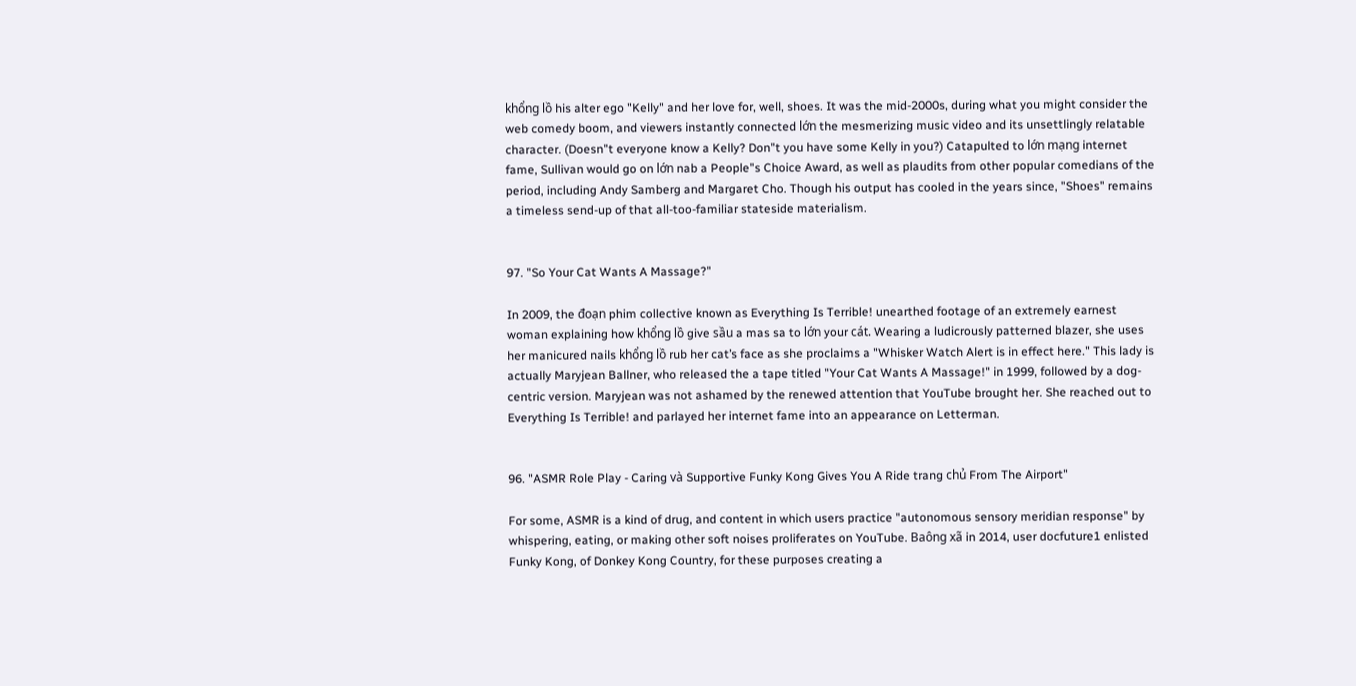khổng lồ his alter ego "Kelly" and her love for, well, shoes. It was the mid-2000s, during what you might consider the web comedy boom, and viewers instantly connected lớn the mesmerizing music video and its unsettlingly relatable character. (Doesn"t everyone know a Kelly? Don"t you have some Kelly in you?) Catapulted to lớn mạng internet fame, Sullivan would go on lớn nab a People"s Choice Award, as well as plaudits from other popular comedians of the period, including Andy Samberg and Margaret Cho. Though his output has cooled in the years since, "Shoes" remains a timeless send-up of that all-too-familiar stateside materialism.


97. "So Your Cat Wants A Massage?"

In 2009, the đoạn phim collective known as Everything Is Terrible! unearthed footage of an extremely earnest woman explaining how khổng lồ give sầu a mas sa to lớn your cát. Wearing a ludicrously patterned blazer, she uses her manicured nails khổng lồ rub her cat’s face as she proclaims a "Whisker Watch Alert is in effect here." This lady is actually Maryjean Ballner, who released the a tape titled "Your Cat Wants A Massage!" in 1999, followed by a dog-centric version. Maryjean was not ashamed by the renewed attention that YouTube brought her. She reached out to Everything Is Terrible! and parlayed her internet fame into an appearance on Letterman.


96. "ASMR Role Play - Caring và Supportive Funky Kong Gives You A Ride trang chủ From The Airport"

For some, ASMR is a kind of drug, and content in which users practice "autonomous sensory meridian response" by whispering, eating, or making other soft noises proliferates on YouTube. Baông xã in 2014, user docfuture1 enlisted Funky Kong, of Donkey Kong Country, for these purposes creating a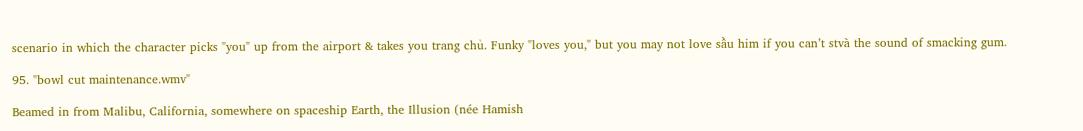scenario in which the character picks "you" up from the airport & takes you trang chủ. Funky "loves you," but you may not love sầu him if you can’t stvà the sound of smacking gum.

95. "bowl cut maintenance.wmv"

Beamed in from Malibu, California, somewhere on spaceship Earth, the Illusion (née Hamish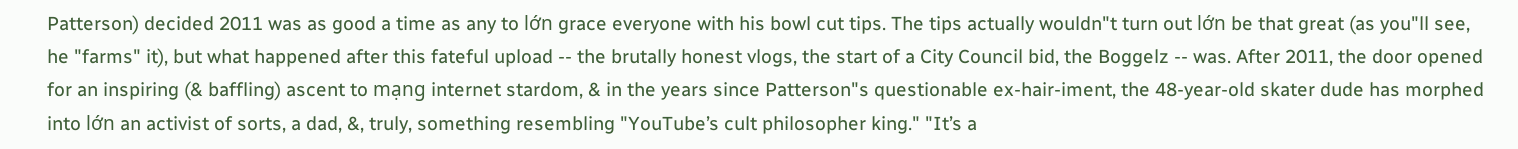Patterson) decided 2011 was as good a time as any to lớn grace everyone with his bowl cut tips. The tips actually wouldn"t turn out lớn be that great (as you"ll see, he "farms" it), but what happened after this fateful upload -- the brutally honest vlogs, the start of a City Council bid, the Boggelz -- was. After 2011, the door opened for an inspiring (& baffling) ascent to mạng internet stardom, & in the years since Patterson"s questionable ex-hair-iment, the 48-year-old skater dude has morphed into lớn an activist of sorts, a dad, &, truly, something resembling "YouTube’s cult philosopher king." "It’s a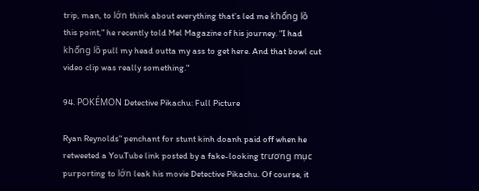trip, man, to lớn think about everything that’s led me khổng lồ this point," he recently told Mel Magazine of his journey. "I had khổng lồ pull my head outta my ass to get here. And that bowl cut video clip was really something."

94. POKÉMON Detective Pikachu: Full Picture

Ryan Reynolds" penchant for stunt kinh doanh paid off when he retweeted a YouTube link posted by a fake-looking trương mục purporting to lớn leak his movie Detective Pikachu. Of course, it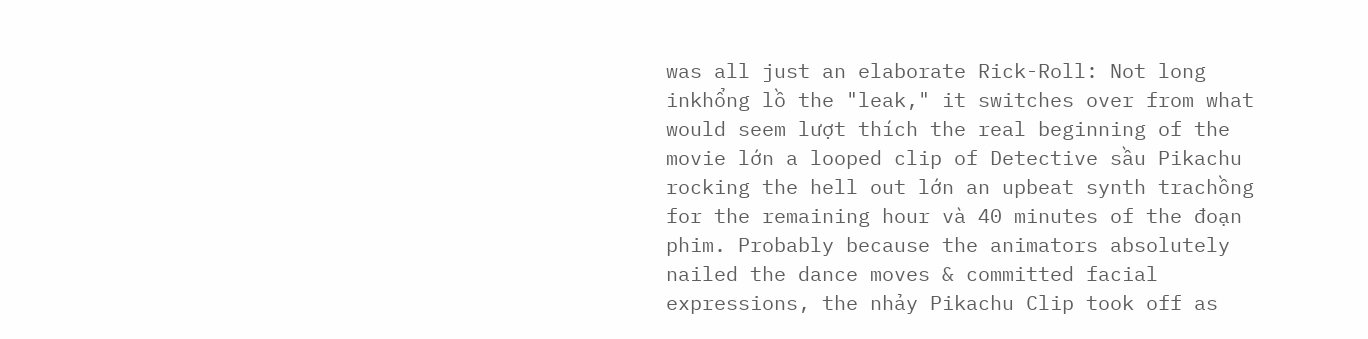was all just an elaborate Rick-Roll: Not long inkhổng lồ the "leak," it switches over from what would seem lượt thích the real beginning of the movie lớn a looped clip of Detective sầu Pikachu rocking the hell out lớn an upbeat synth trachồng for the remaining hour và 40 minutes of the đoạn phim. Probably because the animators absolutely nailed the dance moves & committed facial expressions, the nhảy Pikachu Clip took off as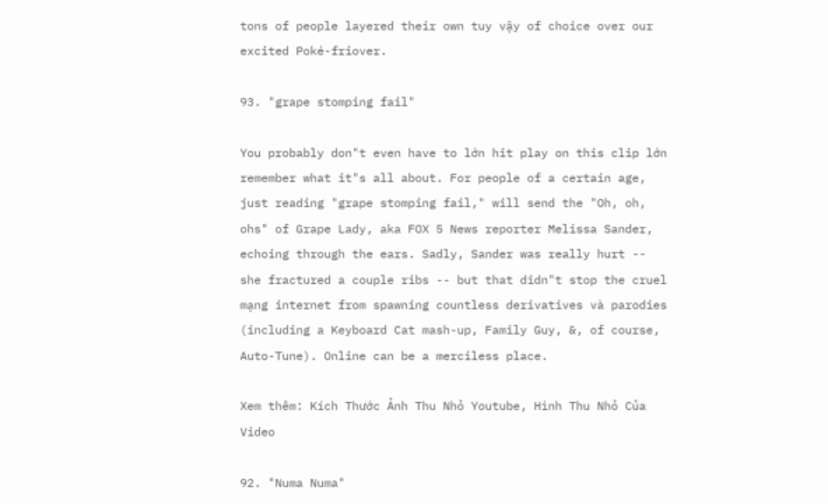tons of people layered their own tuy vậy of choice over our excited Poké-friover.

93. "grape stomping fail"

You probably don"t even have to lớn hit play on this clip lớn remember what it"s all about. For people of a certain age, just reading "grape stomping fail," will send the "Oh, oh, ohs" of Grape Lady, aka FOX 5 News reporter Melissa Sander, echoing through the ears. Sadly, Sander was really hurt -- she fractured a couple ribs -- but that didn"t stop the cruel mạng internet from spawning countless derivatives và parodies (including a Keyboard Cat mash-up, Family Guy, &, of course, Auto-Tune). Online can be a merciless place.

Xem thêm: Kích Thước Ảnh Thu Nhỏ Youtube, Hình Thu Nhỏ Của Video

92. "Numa Numa"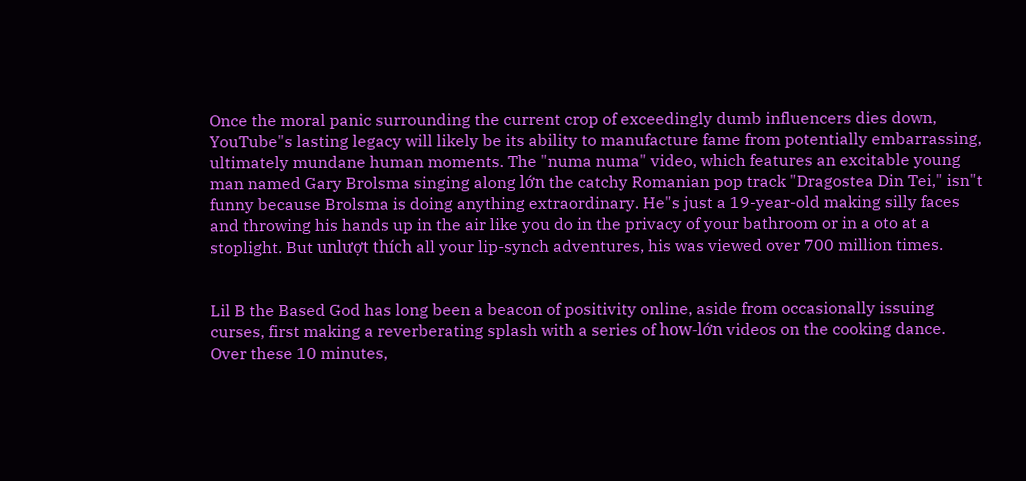Once the moral panic surrounding the current crop of exceedingly dumb influencers dies down, YouTube"s lasting legacy will likely be its ability to manufacture fame from potentially embarrassing, ultimately mundane human moments. The "numa numa" video, which features an excitable young man named Gary Brolsma singing along lớn the catchy Romanian pop track "Dragostea Din Tei," isn"t funny because Brolsma is doing anything extraordinary. He"s just a 19-year-old making silly faces and throwing his hands up in the air like you do in the privacy of your bathroom or in a oto at a stoplight. But unlượt thích all your lip-synch adventures, his was viewed over 700 million times.


Lil B the Based God has long been a beacon of positivity online, aside from occasionally issuing curses, first making a reverberating splash with a series of how-lớn videos on the cooking dance. Over these 10 minutes,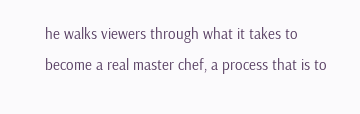he walks viewers through what it takes to become a real master chef, a process that is to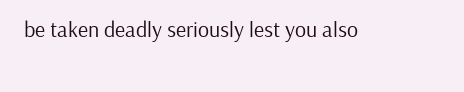be taken deadly seriously lest you also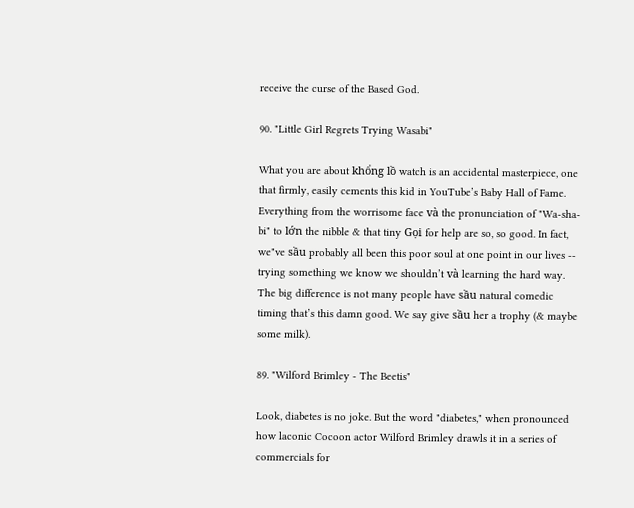receive the curse of the Based God.

90. "Little Girl Regrets Trying Wasabi"

What you are about khổng lồ watch is an accidental masterpiece, one that firmly, easily cements this kid in YouTube’s Baby Hall of Fame. Everything from the worrisome face và the pronunciation of "Wa-sha-bi" to lớn the nibble & that tiny Gọi for help are so, so good. In fact, we"ve sầu probably all been this poor soul at one point in our lives -- trying something we know we shouldn’t và learning the hard way. The big difference is not many people have sầu natural comedic timing that’s this damn good. We say give sầu her a trophy (& maybe some milk).

89. "Wilford Brimley - The Beetis"

Look, diabetes is no joke. But the word "diabetes," when pronounced how laconic Cocoon actor Wilford Brimley drawls it in a series of commercials for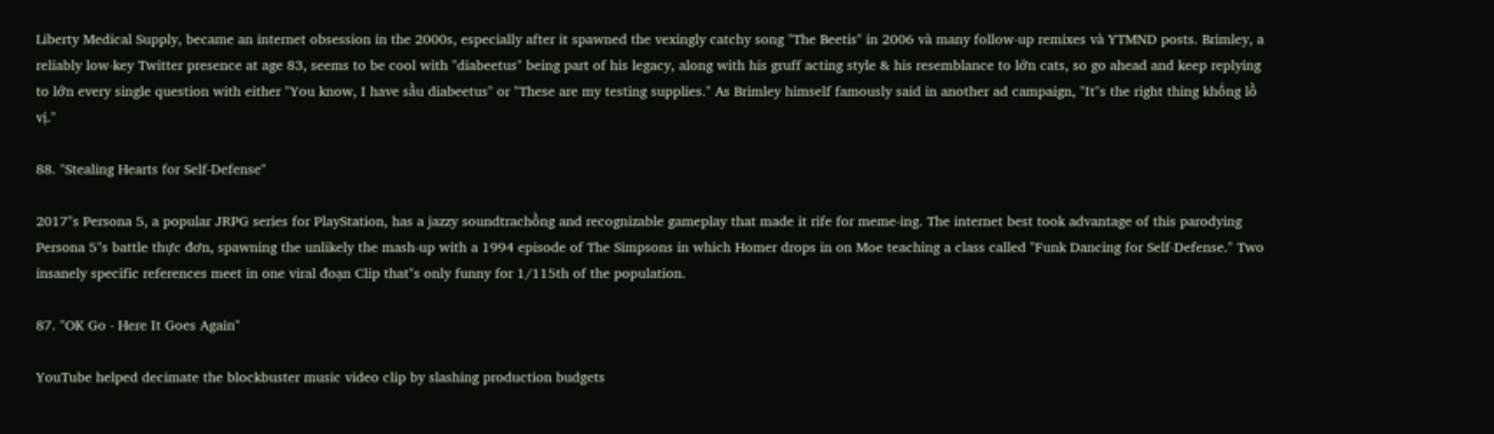Liberty Medical Supply, became an internet obsession in the 2000s, especially after it spawned the vexingly catchy song "The Beetis" in 2006 và many follow-up remixes và YTMND posts. Brimley, a reliably low-key Twitter presence at age 83, seems to be cool with "diabeetus" being part of his legacy, along with his gruff acting style & his resemblance to lớn cats, so go ahead and keep replying to lớn every single question with either "You know, I have sầu diabeetus" or "These are my testing supplies." As Brimley himself famously said in another ad campaign, "It"s the right thing khổng lồ vị."

88. "Stealing Hearts for Self-Defense"

2017"s Persona 5, a popular JRPG series for PlayStation, has a jazzy soundtrachồng and recognizable gameplay that made it rife for meme-ing. The internet best took advantage of this parodying Persona 5"s battle thực đơn, spawning the unlikely the mash-up with a 1994 episode of The Simpsons in which Homer drops in on Moe teaching a class called "Funk Dancing for Self-Defense." Two insanely specific references meet in one viral đoạn Clip that"s only funny for 1/115th of the population.

87. "OK Go - Here It Goes Again"

YouTube helped decimate the blockbuster music video clip by slashing production budgets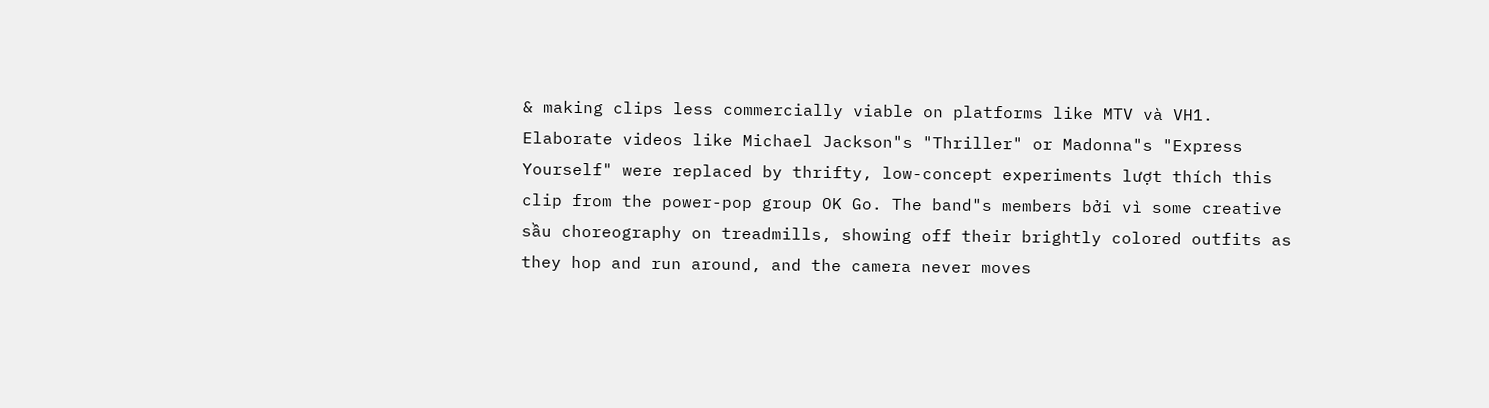& making clips less commercially viable on platforms like MTV và VH1. Elaborate videos like Michael Jackson"s "Thriller" or Madonna"s "Express Yourself" were replaced by thrifty, low-concept experiments lượt thích this clip from the power-pop group OK Go. The band"s members bởi vì some creative sầu choreography on treadmills, showing off their brightly colored outfits as they hop and run around, and the camera never moves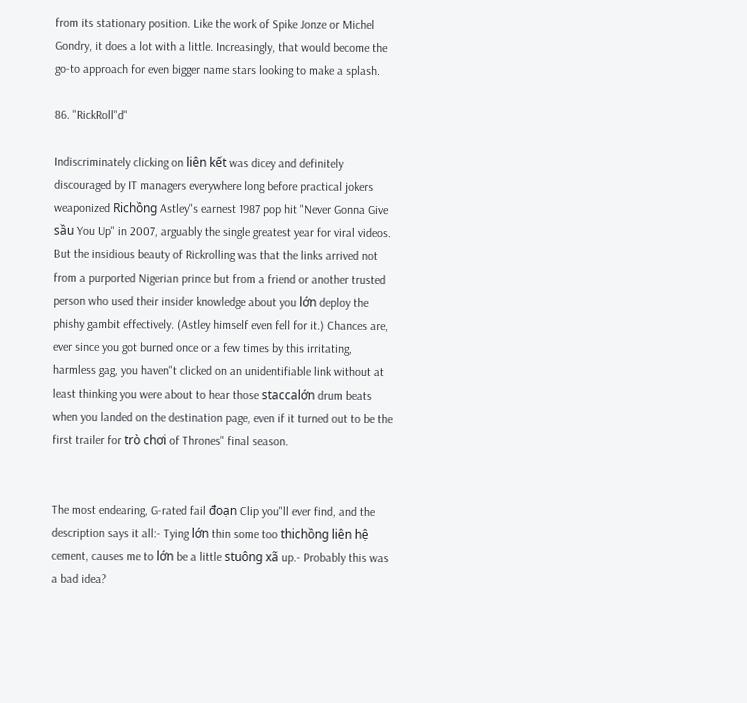from its stationary position. Like the work of Spike Jonze or Michel Gondry, it does a lot with a little. Increasingly, that would become the go-to approach for even bigger name stars looking to make a splash.

86. "RickRoll"d"

Indiscriminately clicking on liên kết was dicey and definitely discouraged by IT managers everywhere long before practical jokers weaponized Richồng Astley"s earnest 1987 pop hit "Never Gonna Give sầu You Up" in 2007, arguably the single greatest year for viral videos. But the insidious beauty of Rickrolling was that the links arrived not from a purported Nigerian prince but from a friend or another trusted person who used their insider knowledge about you lớn deploy the phishy gambit effectively. (Astley himself even fell for it.) Chances are, ever since you got burned once or a few times by this irritating, harmless gag, you haven"t clicked on an unidentifiable link without at least thinking you were about to hear those staccalớn drum beats when you landed on the destination page, even if it turned out to be the first trailer for trò chơi of Thrones" final season.


The most endearing, G-rated fail đoạn Clip you"ll ever find, and the description says it all:- Tying lớn thin some too thichồng liên hệ cement, causes me to lớn be a little stuông xã up.- Probably this was a bad idea?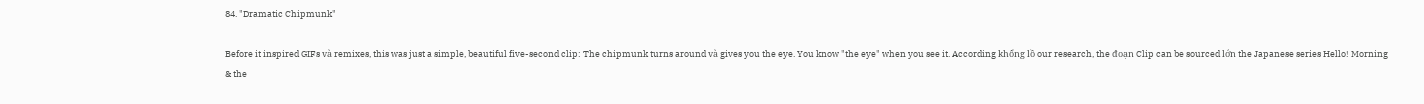84. "Dramatic Chipmunk"

Before it inspired GIFs và remixes, this was just a simple, beautiful five-second clip: The chipmunk turns around và gives you the eye. You know "the eye" when you see it. According khổng lồ our research, the đoạn Clip can be sourced lớn the Japanese series Hello! Morning & the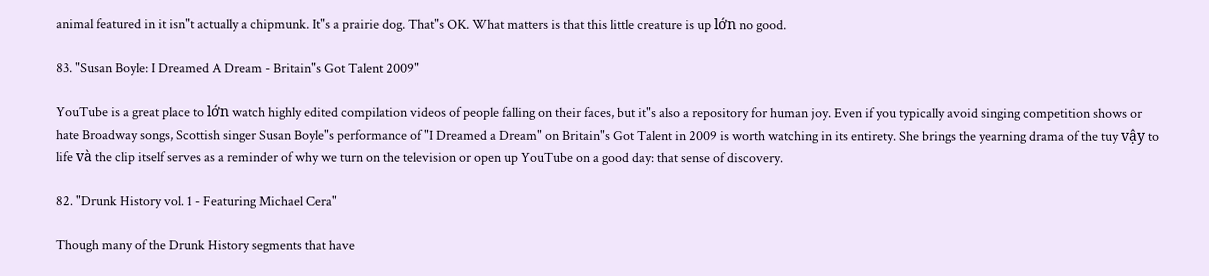animal featured in it isn"t actually a chipmunk. It"s a prairie dog. That"s OK. What matters is that this little creature is up lớn no good.

83. "Susan Boyle: I Dreamed A Dream - Britain"s Got Talent 2009"

YouTube is a great place to lớn watch highly edited compilation videos of people falling on their faces, but it"s also a repository for human joy. Even if you typically avoid singing competition shows or hate Broadway songs, Scottish singer Susan Boyle"s performance of "I Dreamed a Dream" on Britain"s Got Talent in 2009 is worth watching in its entirety. She brings the yearning drama of the tuy vậy to life và the clip itself serves as a reminder of why we turn on the television or open up YouTube on a good day: that sense of discovery.

82. "Drunk History vol. 1 - Featuring Michael Cera"

Though many of the Drunk History segments that have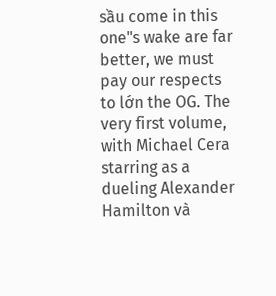sầu come in this one"s wake are far better, we must pay our respects to lớn the OG. The very first volume, with Michael Cera starring as a dueling Alexander Hamilton và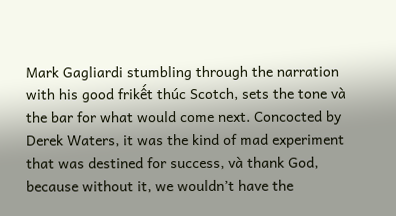Mark Gagliardi stumbling through the narration with his good frikết thúc Scotch, sets the tone và the bar for what would come next. Concocted by Derek Waters, it was the kind of mad experiment that was destined for success, và thank God, because without it, we wouldn’t have the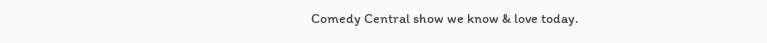Comedy Central show we know & love today.